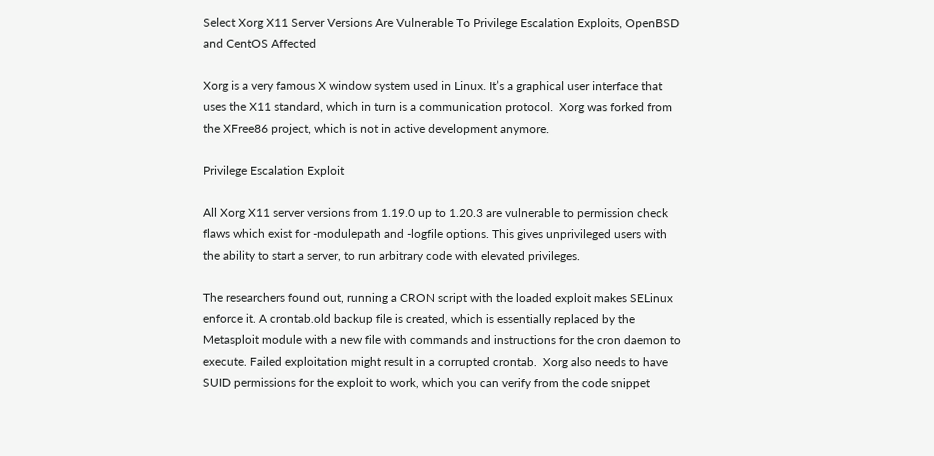Select Xorg X11 Server Versions Are Vulnerable To Privilege Escalation Exploits, OpenBSD and CentOS Affected

Xorg is a very famous X window system used in Linux. It’s a graphical user interface that uses the X11 standard, which in turn is a communication protocol.  Xorg was forked from the XFree86 project, which is not in active development anymore.

Privilege Escalation Exploit

All Xorg X11 server versions from 1.19.0 up to 1.20.3 are vulnerable to permission check flaws which exist for -modulepath and -logfile options. This gives unprivileged users with the ability to start a server, to run arbitrary code with elevated privileges.

The researchers found out, running a CRON script with the loaded exploit makes SELinux enforce it. A crontab.old backup file is created, which is essentially replaced by the Metasploit module with a new file with commands and instructions for the cron daemon to execute. Failed exploitation might result in a corrupted crontab.  Xorg also needs to have SUID permissions for the exploit to work, which you can verify from the code snippet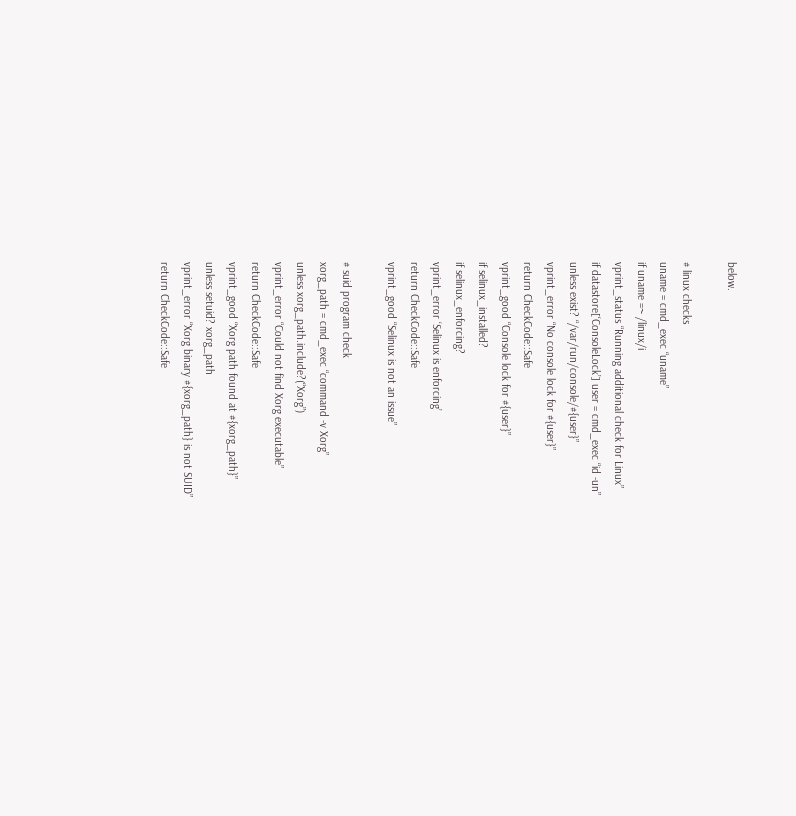below.

# linux checks
uname = cmd_exec “uname”
if uname =~ /linux/i
vprint_status “Running additional check for Linux”
if datastore[‘ConsoleLock’] user = cmd_exec “id -un”
unless exist? “/var/run/console/#{user}”
vprint_error “No console lock for #{user}”
return CheckCode::Safe
vprint_good “Console lock for #{user}”
if selinux_installed?
if selinux_enforcing?
vprint_error ‘Selinux is enforcing’
return CheckCode::Safe
vprint_good “Selinux is not an issue”

# suid program check
xorg_path = cmd_exec “command -v Xorg”
unless xorg_path.include?(“Xorg”)
vprint_error “Could not find Xorg executable”
return CheckCode::Safe
vprint_good “Xorg path found at #{xorg_path}”
unless setuid? xorg_path
vprint_error “Xorg binary #{xorg_path} is not SUID”
return CheckCode::Safe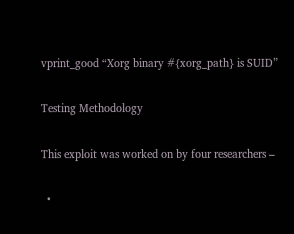vprint_good “Xorg binary #{xorg_path} is SUID”

Testing Methodology

This exploit was worked on by four researchers –

  •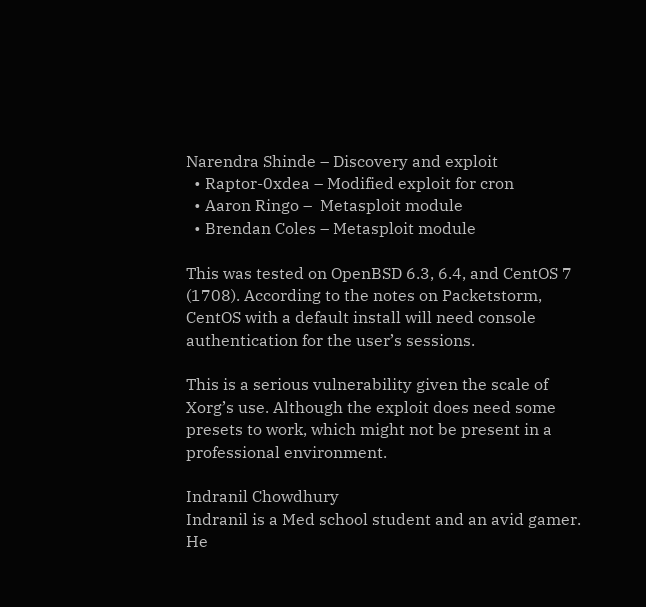Narendra Shinde – Discovery and exploit
  • Raptor-0xdea – Modified exploit for cron
  • Aaron Ringo –  Metasploit module
  • Brendan Coles – Metasploit module

This was tested on OpenBSD 6.3, 6.4, and CentOS 7 (1708). According to the notes on Packetstorm, CentOS with a default install will need console authentication for the user’s sessions.

This is a serious vulnerability given the scale of Xorg’s use. Although the exploit does need some presets to work, which might not be present in a professional environment.

Indranil Chowdhury
Indranil is a Med school student and an avid gamer. He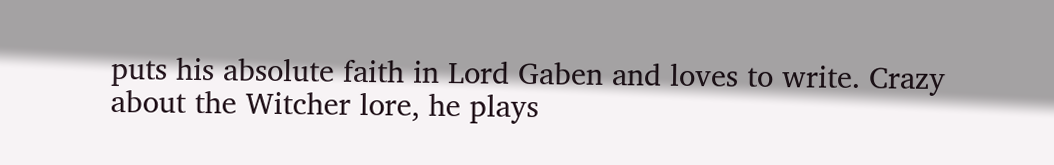puts his absolute faith in Lord Gaben and loves to write. Crazy about the Witcher lore, he plays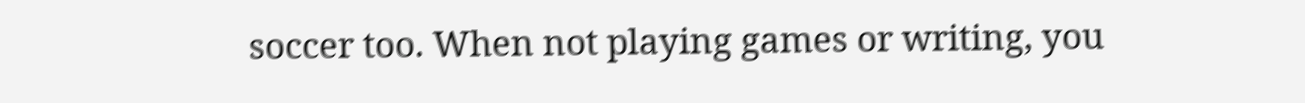soccer too. When not playing games or writing, you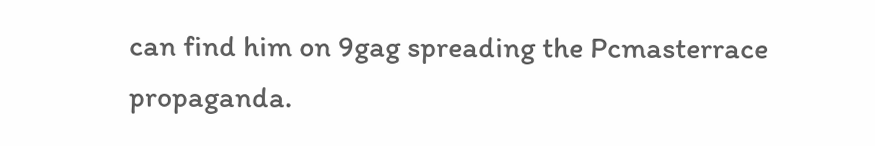can find him on 9gag spreading the Pcmasterrace propaganda.